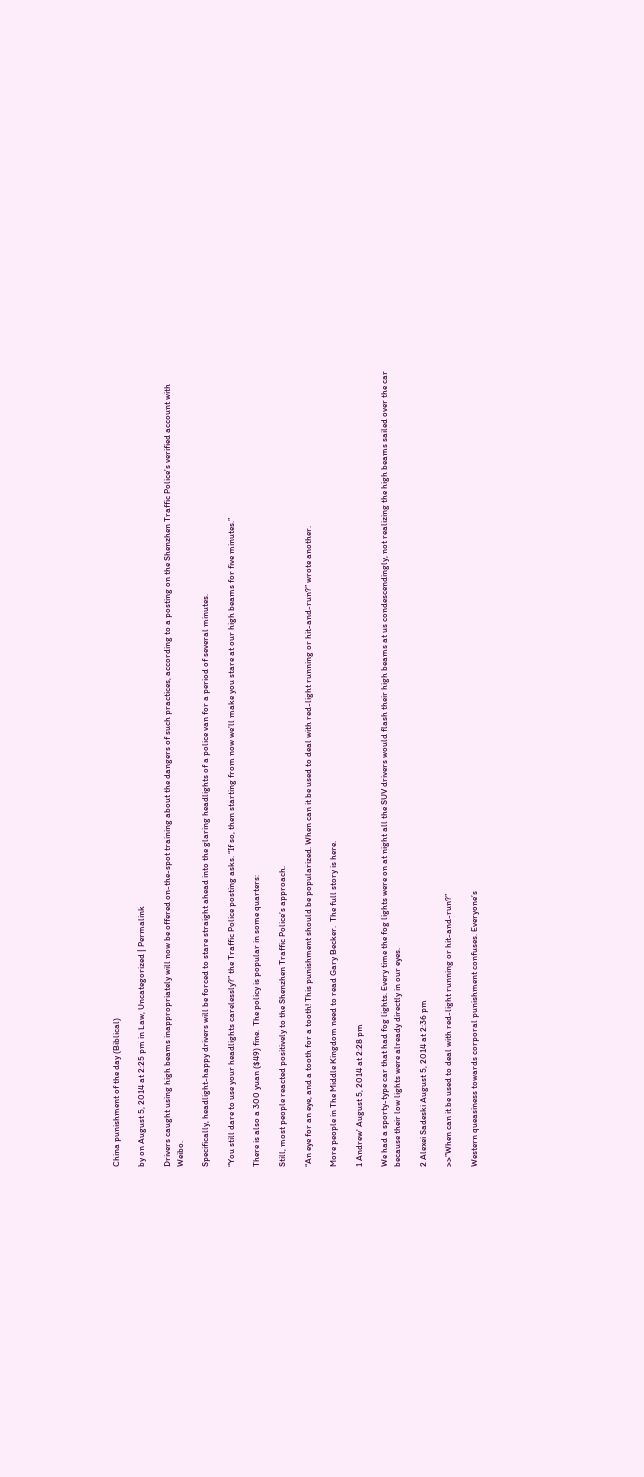China punishment of the day (Biblical)

by on August 5, 2014 at 2:25 pm in Law, Uncategorized | Permalink

Drivers caught using high beams inappropriately will now be offered on-the-spot training about the dangers of such practices, according to a posting on the Shenzhen Traffic Police’s verified account with Weibo.

Specifically, headlight-happy drivers will be forced to stare straight ahead into the glaring headlights of a police van for a period of several minutes.

“You still dare to use your headlights carelessly?” the Traffic Police posting asks. “If so, then starting from now we’ll make you stare at our high beams for five minutes.”

There is also a 300 yuan ($49) fine.  The policy is popular in some quarters:

Still, most people reacted positively to the Shenzhen Traffic Police’s approach.

“An eye for an eye, and a tooth for a tooth! This punishment should be popularized. When can it be used to deal with red-light running or hit-and-run?” wrote another.

More people in The Middle Kingdom need to read Gary Becker.  The full story is here.

1 Andrew' August 5, 2014 at 2:28 pm

We had a sporty-type car that had fog lights. Every time the fog lights were on at night all the SUV drivers would flash their high beams at us condescendingly, not realizing the high beams sailed over the car because their low lights were already directly in our eyes.

2 Alexei Sadeski August 5, 2014 at 2:36 pm

>>”When can it be used to deal with red-light running or hit-and-run?”

Western queasiness towards corporal punishment confuses. Everyone’s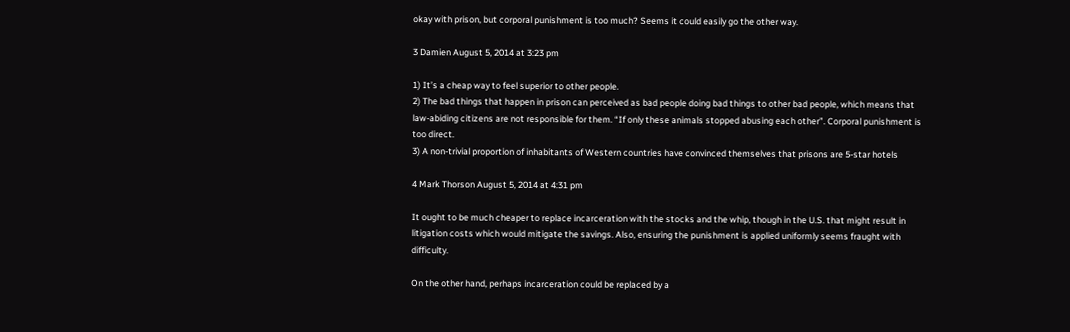okay with prison, but corporal punishment is too much? Seems it could easily go the other way.

3 Damien August 5, 2014 at 3:23 pm

1) It’s a cheap way to feel superior to other people.
2) The bad things that happen in prison can perceived as bad people doing bad things to other bad people, which means that law-abiding citizens are not responsible for them. “If only these animals stopped abusing each other”. Corporal punishment is too direct.
3) A non-trivial proportion of inhabitants of Western countries have convinced themselves that prisons are 5-star hotels

4 Mark Thorson August 5, 2014 at 4:31 pm

It ought to be much cheaper to replace incarceration with the stocks and the whip, though in the U.S. that might result in litigation costs which would mitigate the savings. Also, ensuring the punishment is applied uniformly seems fraught with difficulty.

On the other hand, perhaps incarceration could be replaced by a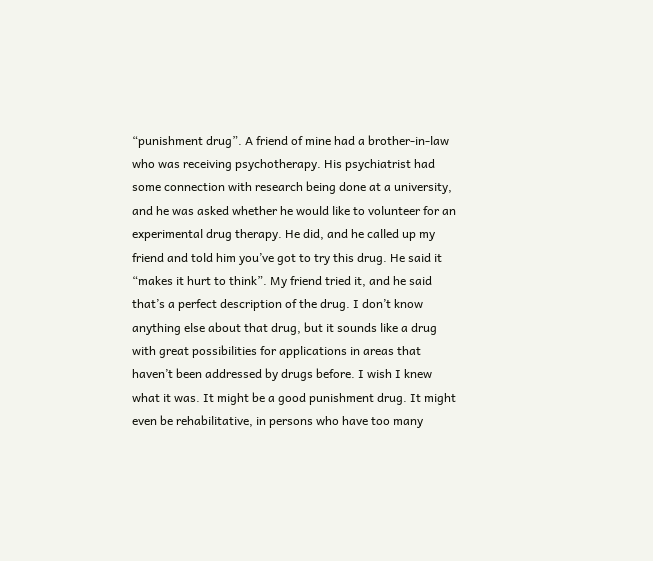“punishment drug”. A friend of mine had a brother-in-law who was receiving psychotherapy. His psychiatrist had some connection with research being done at a university, and he was asked whether he would like to volunteer for an experimental drug therapy. He did, and he called up my friend and told him you’ve got to try this drug. He said it “makes it hurt to think”. My friend tried it, and he said that’s a perfect description of the drug. I don’t know anything else about that drug, but it sounds like a drug with great possibilities for applications in areas that haven’t been addressed by drugs before. I wish I knew what it was. It might be a good punishment drug. It might even be rehabilitative, in persons who have too many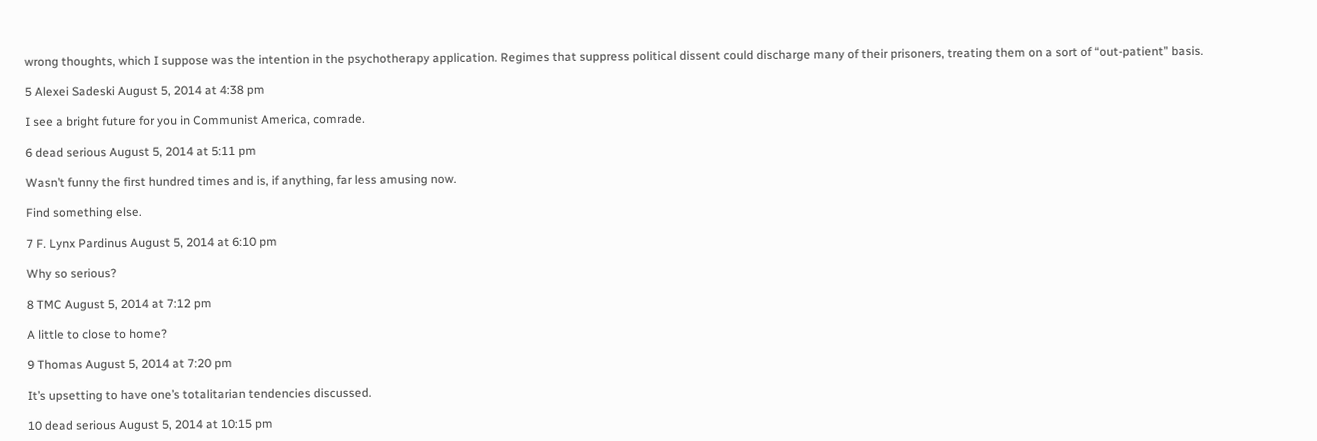wrong thoughts, which I suppose was the intention in the psychotherapy application. Regimes that suppress political dissent could discharge many of their prisoners, treating them on a sort of “out-patient” basis.

5 Alexei Sadeski August 5, 2014 at 4:38 pm

I see a bright future for you in Communist America, comrade.

6 dead serious August 5, 2014 at 5:11 pm

Wasn’t funny the first hundred times and is, if anything, far less amusing now.

Find something else.

7 F. Lynx Pardinus August 5, 2014 at 6:10 pm

Why so serious?

8 TMC August 5, 2014 at 7:12 pm

A little to close to home?

9 Thomas August 5, 2014 at 7:20 pm

It’s upsetting to have one’s totalitarian tendencies discussed.

10 dead serious August 5, 2014 at 10:15 pm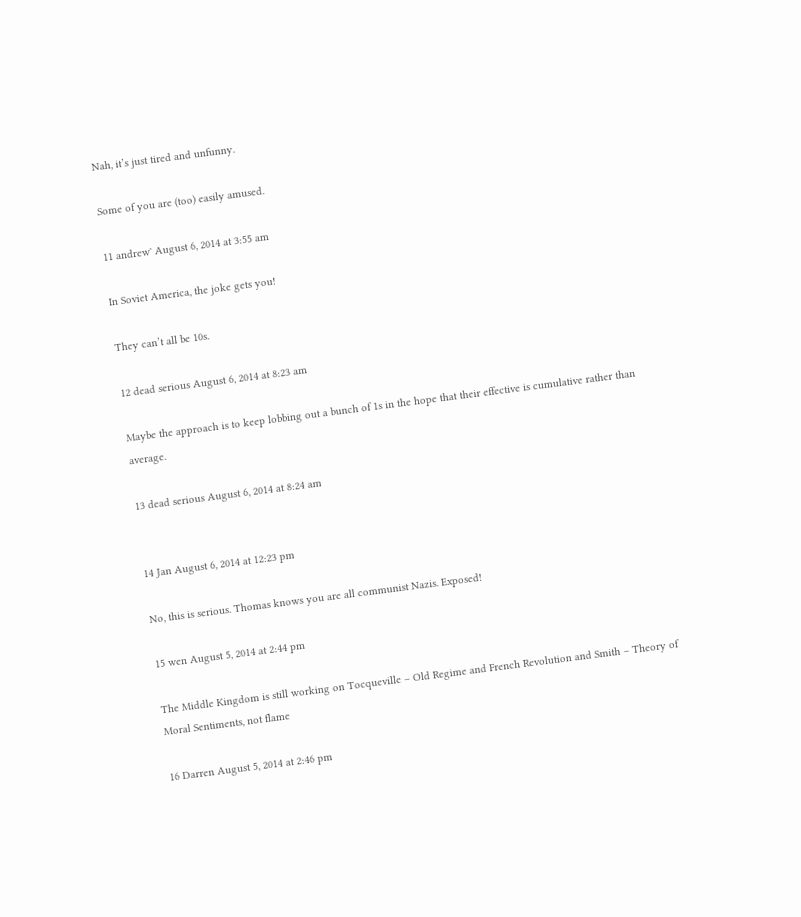Nah, it’s just tired and unfunny.

Some of you are (too) easily amused.

11 andrew' August 6, 2014 at 3:55 am

In Soviet America, the joke gets you!

They can’t all be 10s.

12 dead serious August 6, 2014 at 8:23 am

Maybe the approach is to keep lobbing out a bunch of 1s in the hope that their effective is cumulative rather than average.

13 dead serious August 6, 2014 at 8:24 am


14 Jan August 6, 2014 at 12:23 pm

No, this is serious. Thomas knows you are all communist Nazis. Exposed!

15 wen August 5, 2014 at 2:44 pm

The Middle Kingdom is still working on Tocqueville – Old Regime and French Revolution and Smith – Theory of Moral Sentiments, not flame

16 Darren August 5, 2014 at 2:46 pm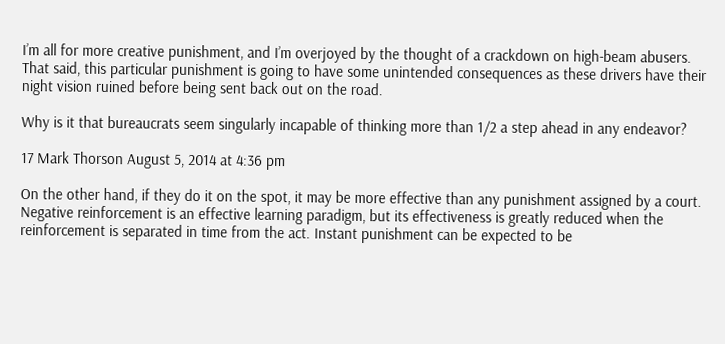I’m all for more creative punishment, and I’m overjoyed by the thought of a crackdown on high-beam abusers. That said, this particular punishment is going to have some unintended consequences as these drivers have their night vision ruined before being sent back out on the road.

Why is it that bureaucrats seem singularly incapable of thinking more than 1/2 a step ahead in any endeavor?

17 Mark Thorson August 5, 2014 at 4:36 pm

On the other hand, if they do it on the spot, it may be more effective than any punishment assigned by a court. Negative reinforcement is an effective learning paradigm, but its effectiveness is greatly reduced when the reinforcement is separated in time from the act. Instant punishment can be expected to be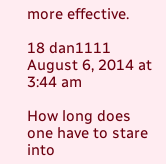more effective.

18 dan1111 August 6, 2014 at 3:44 am

How long does one have to stare into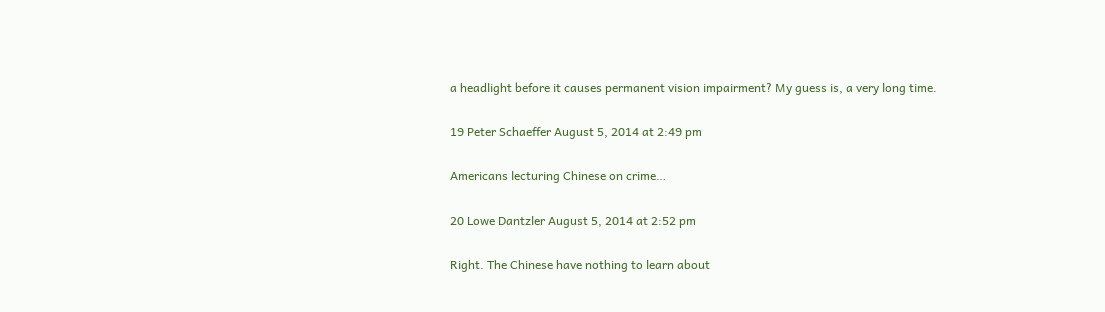a headlight before it causes permanent vision impairment? My guess is, a very long time.

19 Peter Schaeffer August 5, 2014 at 2:49 pm

Americans lecturing Chinese on crime…

20 Lowe Dantzler August 5, 2014 at 2:52 pm

Right. The Chinese have nothing to learn about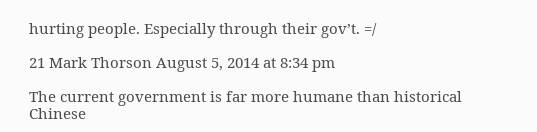hurting people. Especially through their gov’t. =/

21 Mark Thorson August 5, 2014 at 8:34 pm

The current government is far more humane than historical Chinese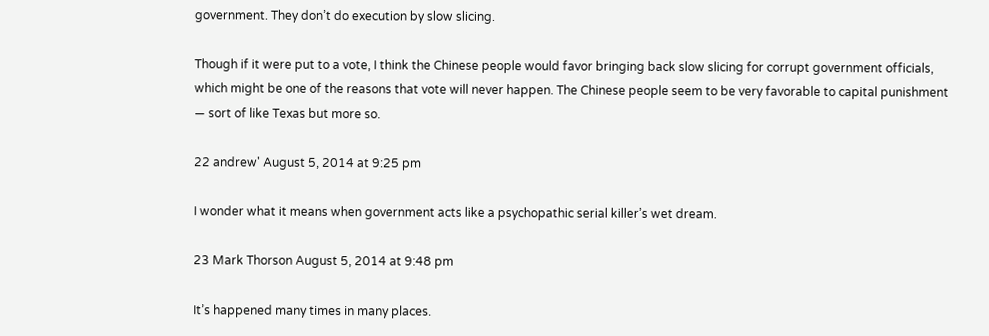government. They don’t do execution by slow slicing.

Though if it were put to a vote, I think the Chinese people would favor bringing back slow slicing for corrupt government officials, which might be one of the reasons that vote will never happen. The Chinese people seem to be very favorable to capital punishment — sort of like Texas but more so.

22 andrew' August 5, 2014 at 9:25 pm

I wonder what it means when government acts like a psychopathic serial killer’s wet dream.

23 Mark Thorson August 5, 2014 at 9:48 pm

It’s happened many times in many places.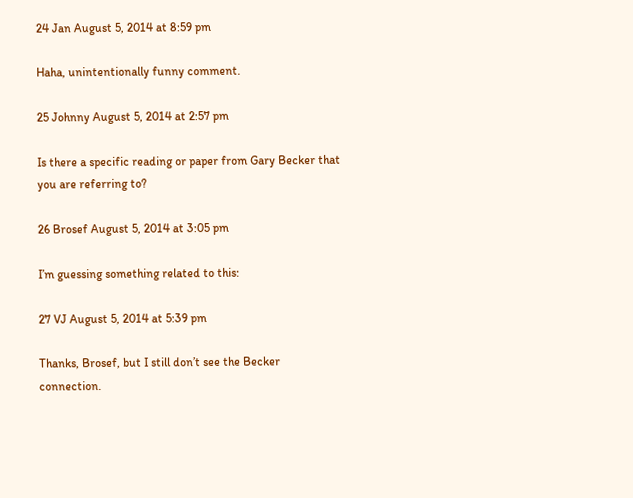24 Jan August 5, 2014 at 8:59 pm

Haha, unintentionally funny comment.

25 Johnny August 5, 2014 at 2:57 pm

Is there a specific reading or paper from Gary Becker that you are referring to?

26 Brosef August 5, 2014 at 3:05 pm

I’m guessing something related to this:

27 VJ August 5, 2014 at 5:39 pm

Thanks, Brosef, but I still don’t see the Becker connection.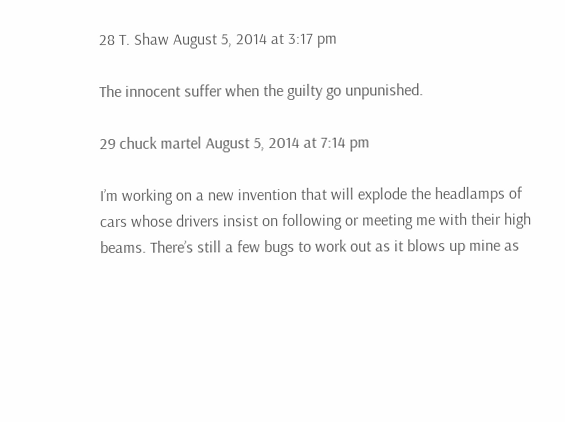28 T. Shaw August 5, 2014 at 3:17 pm

The innocent suffer when the guilty go unpunished.

29 chuck martel August 5, 2014 at 7:14 pm

I’m working on a new invention that will explode the headlamps of cars whose drivers insist on following or meeting me with their high beams. There’s still a few bugs to work out as it blows up mine as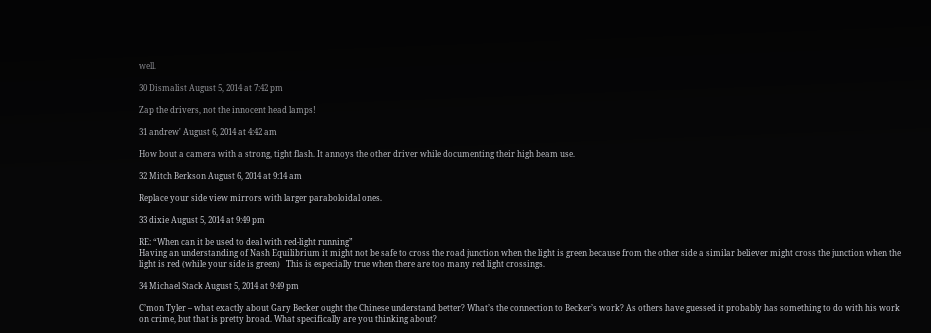well.

30 Dismalist August 5, 2014 at 7:42 pm

Zap the drivers, not the innocent head lamps!

31 andrew' August 6, 2014 at 4:42 am

How bout a camera with a strong, tight flash. It annoys the other driver while documenting their high beam use.

32 Mitch Berkson August 6, 2014 at 9:14 am

Replace your side view mirrors with larger paraboloidal ones.

33 dixie August 5, 2014 at 9:49 pm

RE: “When can it be used to deal with red-light running”
Having an understanding of Nash Equilibrium it might not be safe to cross the road junction when the light is green because from the other side a similar believer might cross the junction when the light is red (while your side is green)   This is especially true when there are too many red light crossings.

34 Michael Stack August 5, 2014 at 9:49 pm

C’mon Tyler – what exactly about Gary Becker ought the Chinese understand better? What’s the connection to Becker’s work? As others have guessed it probably has something to do with his work on crime, but that is pretty broad. What specifically are you thinking about?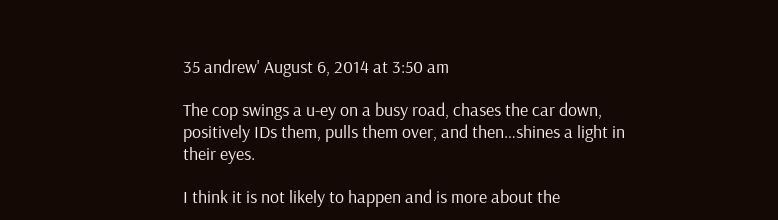35 andrew' August 6, 2014 at 3:50 am

The cop swings a u-ey on a busy road, chases the car down, positively IDs them, pulls them over, and then…shines a light in their eyes.

I think it is not likely to happen and is more about the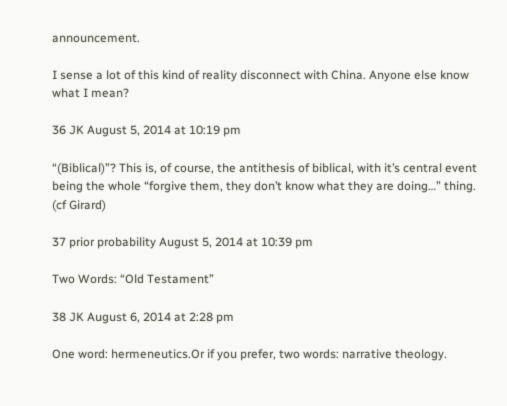announcement.

I sense a lot of this kind of reality disconnect with China. Anyone else know what I mean?

36 JK August 5, 2014 at 10:19 pm

“(Biblical)”? This is, of course, the antithesis of biblical, with it’s central event being the whole “forgive them, they don’t know what they are doing…” thing. (cf Girard)

37 prior probability August 5, 2014 at 10:39 pm

Two Words: “Old Testament”

38 JK August 6, 2014 at 2:28 pm

One word: hermeneutics.Or if you prefer, two words: narrative theology.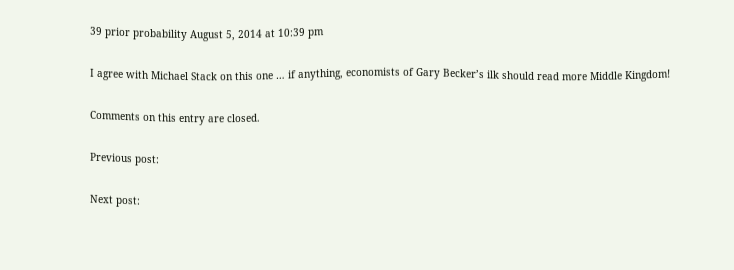39 prior probability August 5, 2014 at 10:39 pm

I agree with Michael Stack on this one … if anything, economists of Gary Becker’s ilk should read more Middle Kingdom!

Comments on this entry are closed.

Previous post:

Next post: